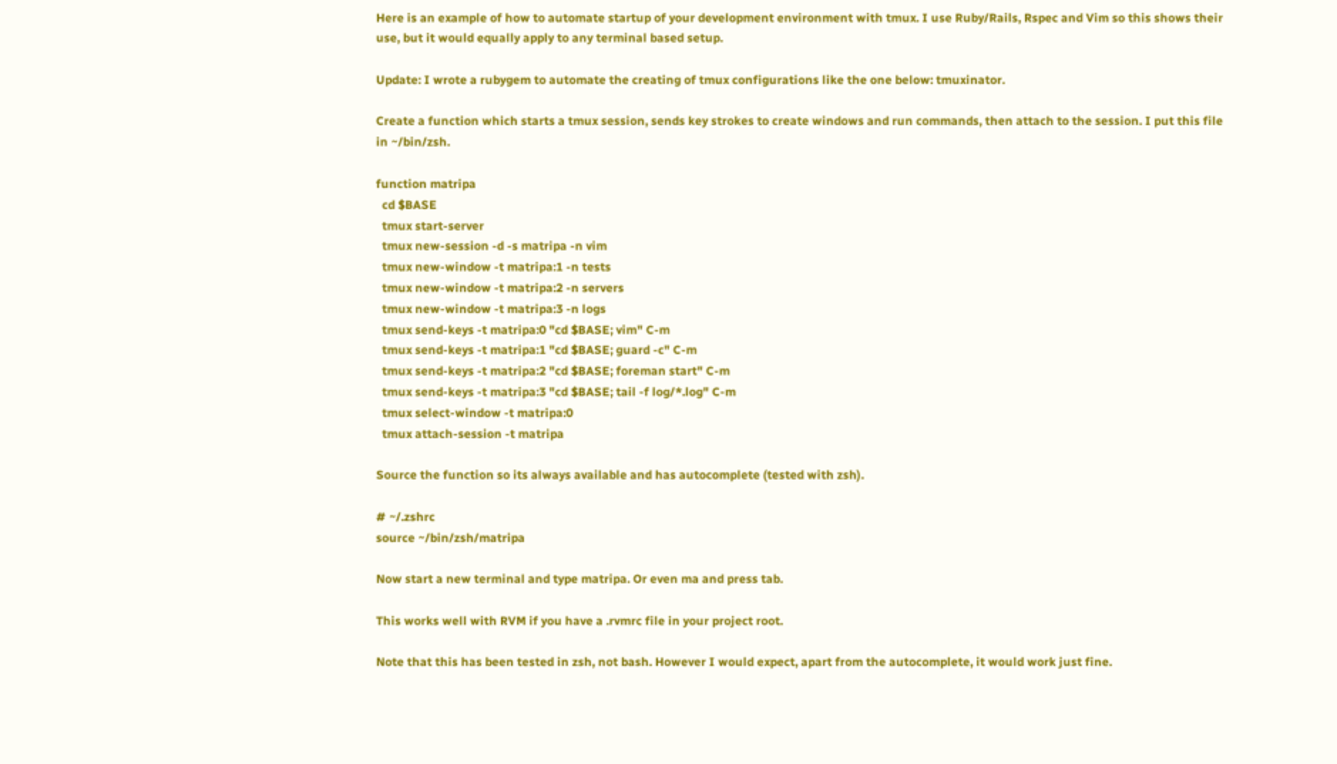Here is an example of how to automate startup of your development environment with tmux. I use Ruby/Rails, Rspec and Vim so this shows their use, but it would equally apply to any terminal based setup.

Update: I wrote a rubygem to automate the creating of tmux configurations like the one below: tmuxinator.

Create a function which starts a tmux session, sends key strokes to create windows and run commands, then attach to the session. I put this file in ~/bin/zsh.

function matripa
  cd $BASE
  tmux start-server
  tmux new-session -d -s matripa -n vim
  tmux new-window -t matripa:1 -n tests
  tmux new-window -t matripa:2 -n servers
  tmux new-window -t matripa:3 -n logs
  tmux send-keys -t matripa:0 "cd $BASE; vim" C-m
  tmux send-keys -t matripa:1 "cd $BASE; guard -c" C-m
  tmux send-keys -t matripa:2 "cd $BASE; foreman start" C-m
  tmux send-keys -t matripa:3 "cd $BASE; tail -f log/*.log" C-m
  tmux select-window -t matripa:0
  tmux attach-session -t matripa

Source the function so its always available and has autocomplete (tested with zsh).

# ~/.zshrc
source ~/bin/zsh/matripa

Now start a new terminal and type matripa. Or even ma and press tab.

This works well with RVM if you have a .rvmrc file in your project root.

Note that this has been tested in zsh, not bash. However I would expect, apart from the autocomplete, it would work just fine.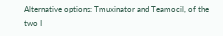Alternative options: Tmuxinator and Teamocil, of the two I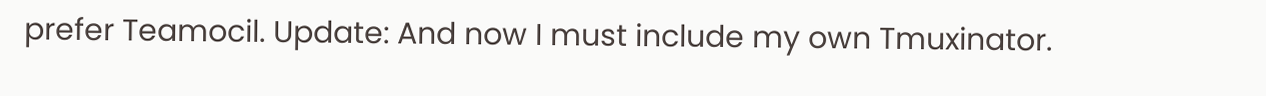prefer Teamocil. Update: And now I must include my own Tmuxinator.